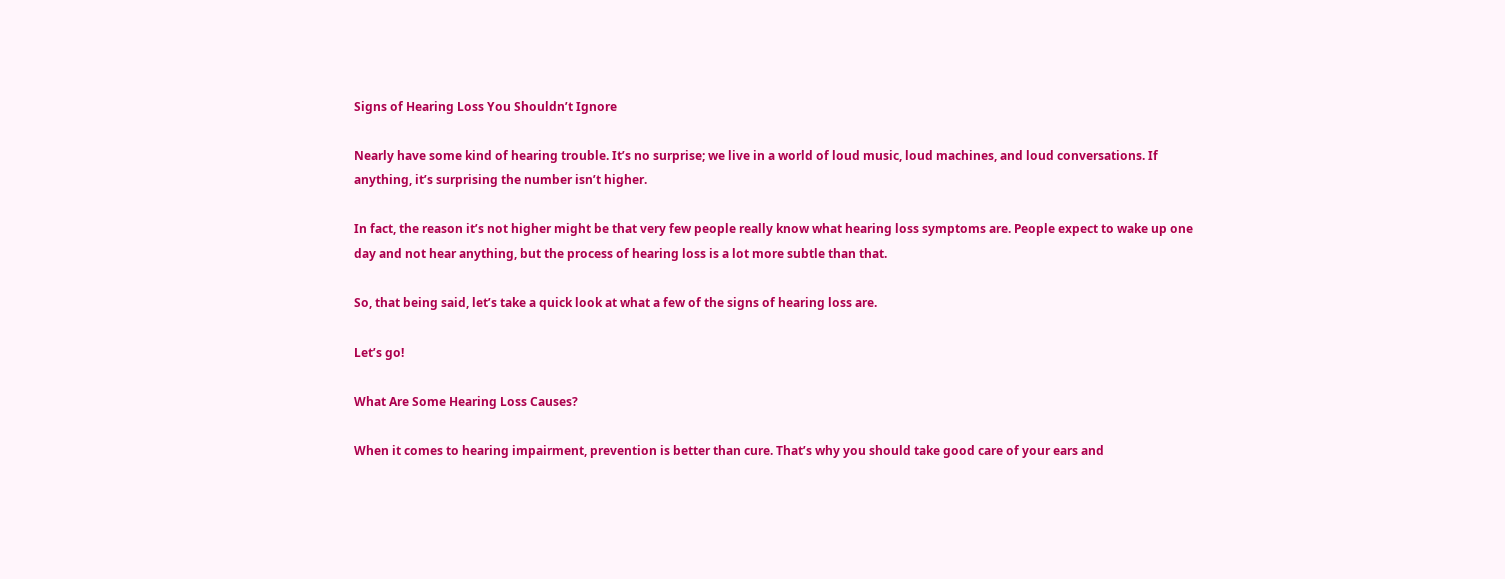Signs of Hearing Loss You Shouldn’t Ignore

Nearly have some kind of hearing trouble. It’s no surprise; we live in a world of loud music, loud machines, and loud conversations. If anything, it’s surprising the number isn’t higher.

In fact, the reason it’s not higher might be that very few people really know what hearing loss symptoms are. People expect to wake up one day and not hear anything, but the process of hearing loss is a lot more subtle than that.

So, that being said, let’s take a quick look at what a few of the signs of hearing loss are.

Let’s go!

What Are Some Hearing Loss Causes?

When it comes to hearing impairment, prevention is better than cure. That’s why you should take good care of your ears and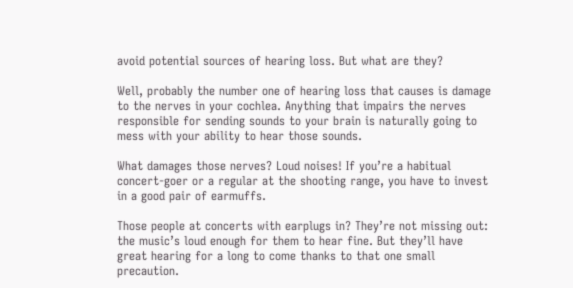avoid potential sources of hearing loss. But what are they?

Well, probably the number one of hearing loss that causes is damage to the nerves in your cochlea. Anything that impairs the nerves responsible for sending sounds to your brain is naturally going to mess with your ability to hear those sounds.

What damages those nerves? Loud noises! If you’re a habitual concert-goer or a regular at the shooting range, you have to invest in a good pair of earmuffs.

Those people at concerts with earplugs in? They’re not missing out: the music’s loud enough for them to hear fine. But they’ll have great hearing for a long to come thanks to that one small precaution.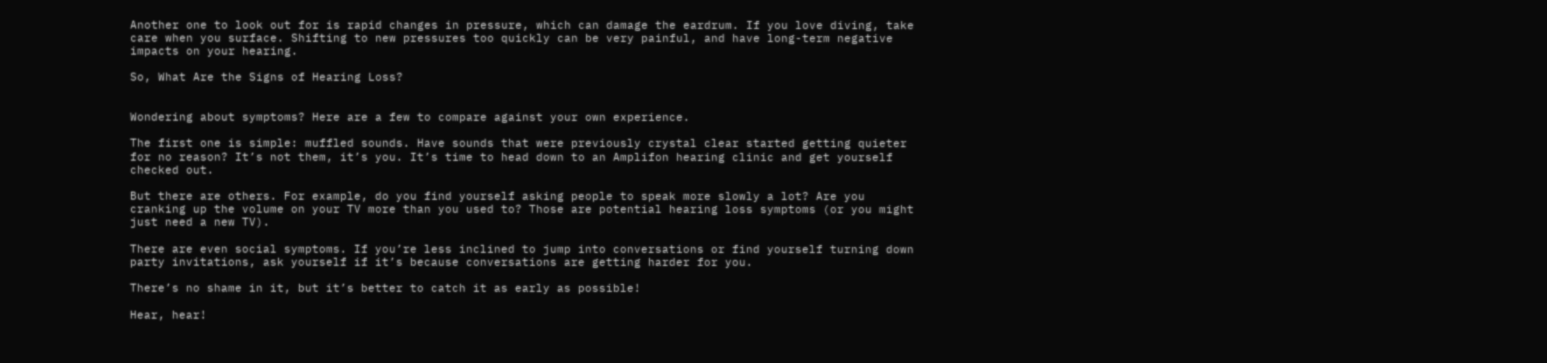Another one to look out for is rapid changes in pressure, which can damage the eardrum. If you love diving, take care when you surface. Shifting to new pressures too quickly can be very painful, and have long-term negative impacts on your hearing.

So, What Are the Signs of Hearing Loss?


Wondering about symptoms? Here are a few to compare against your own experience.

The first one is simple: muffled sounds. Have sounds that were previously crystal clear started getting quieter for no reason? It’s not them, it’s you. It’s time to head down to an Amplifon hearing clinic and get yourself checked out.

But there are others. For example, do you find yourself asking people to speak more slowly a lot? Are you cranking up the volume on your TV more than you used to? Those are potential hearing loss symptoms (or you might just need a new TV).

There are even social symptoms. If you’re less inclined to jump into conversations or find yourself turning down party invitations, ask yourself if it’s because conversations are getting harder for you.

There’s no shame in it, but it’s better to catch it as early as possible!

Hear, hear!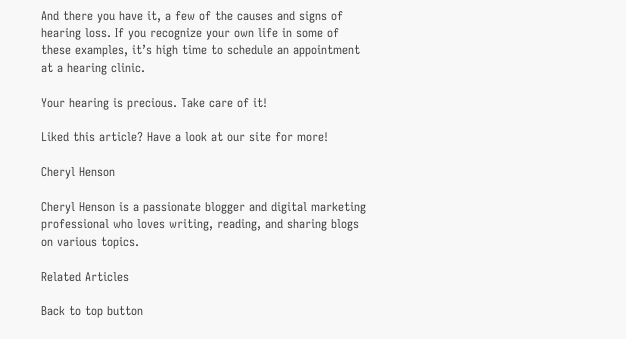And there you have it, a few of the causes and signs of hearing loss. If you recognize your own life in some of these examples, it’s high time to schedule an appointment at a hearing clinic.

Your hearing is precious. Take care of it!

Liked this article? Have a look at our site for more!

Cheryl Henson

Cheryl Henson is a passionate blogger and digital marketing professional who loves writing, reading, and sharing blogs on various topics.

Related Articles

Back to top button